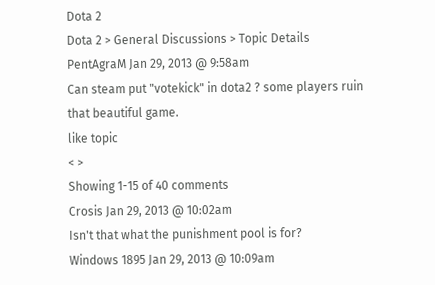Dota 2
Dota 2 > General Discussions > Topic Details
PentAgraM Jan 29, 2013 @ 9:58am
Can steam put "votekick" in dota2 ? some players ruin that beautiful game.
like topic
< >
Showing 1-15 of 40 comments
Crosis Jan 29, 2013 @ 10:02am
Isn't that what the punishment pool is for?
Windows 1895 Jan 29, 2013 @ 10:09am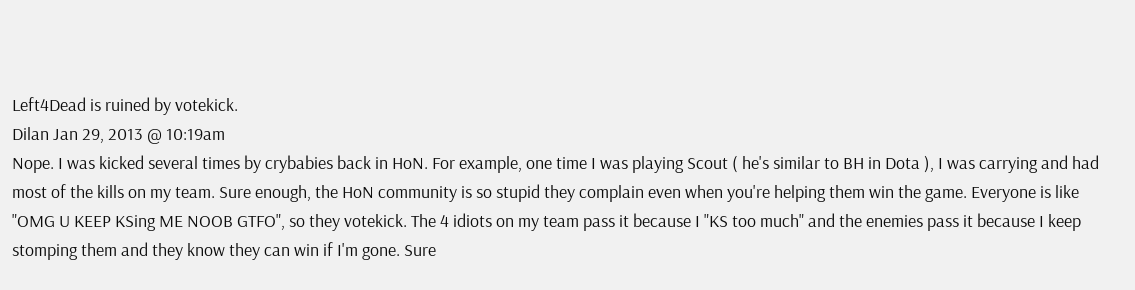Left4Dead is ruined by votekick.
Dilan Jan 29, 2013 @ 10:19am
Nope. I was kicked several times by crybabies back in HoN. For example, one time I was playing Scout ( he's similar to BH in Dota ), I was carrying and had most of the kills on my team. Sure enough, the HoN community is so stupid they complain even when you're helping them win the game. Everyone is like "OMG U KEEP KSing ME NOOB GTFO", so they votekick. The 4 idiots on my team pass it because I "KS too much" and the enemies pass it because I keep stomping them and they know they can win if I'm gone. Sure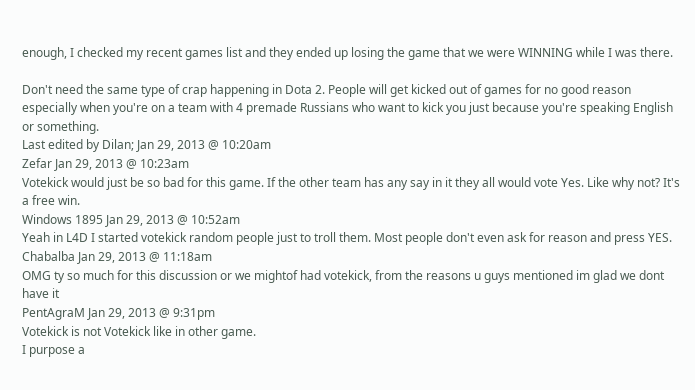enough, I checked my recent games list and they ended up losing the game that we were WINNING while I was there.

Don't need the same type of crap happening in Dota 2. People will get kicked out of games for no good reason especially when you're on a team with 4 premade Russians who want to kick you just because you're speaking English or something.
Last edited by Dilan; Jan 29, 2013 @ 10:20am
Zefar Jan 29, 2013 @ 10:23am
Votekick would just be so bad for this game. If the other team has any say in it they all would vote Yes. Like why not? It's a free win.
Windows 1895 Jan 29, 2013 @ 10:52am
Yeah in L4D I started votekick random people just to troll them. Most people don't even ask for reason and press YES.
Chabalba Jan 29, 2013 @ 11:18am
OMG ty so much for this discussion or we mightof had votekick, from the reasons u guys mentioned im glad we dont have it
PentAgraM Jan 29, 2013 @ 9:31pm
Votekick is not Votekick like in other game.
I purpose a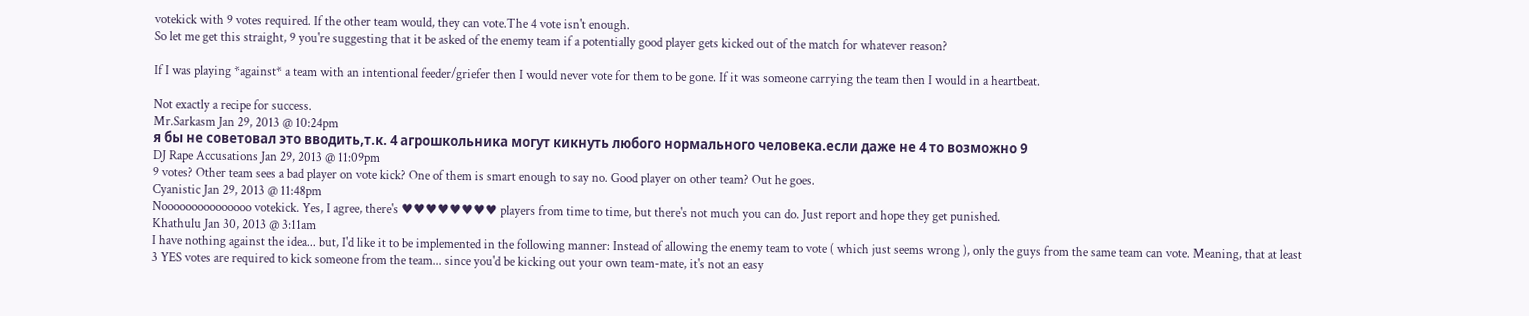votekick with 9 votes required. If the other team would, they can vote.The 4 vote isn't enough.
So let me get this straight, 9 you're suggesting that it be asked of the enemy team if a potentially good player gets kicked out of the match for whatever reason?

If I was playing *against* a team with an intentional feeder/griefer then I would never vote for them to be gone. If it was someone carrying the team then I would in a heartbeat.

Not exactly a recipe for success.
Mr.Sarkasm Jan 29, 2013 @ 10:24pm
я бы не советовал это вводить,т.к. 4 агрошкольника могут кикнуть любого нормального человека.если даже не 4 то возможно 9
DJ Rape Accusations Jan 29, 2013 @ 11:09pm
9 votes? Other team sees a bad player on vote kick? One of them is smart enough to say no. Good player on other team? Out he goes.
Cyanistic Jan 29, 2013 @ 11:48pm
Nooooooooooooooo votekick. Yes, I agree, there's ♥♥♥♥♥♥♥♥ players from time to time, but there's not much you can do. Just report and hope they get punished.
Khathulu Jan 30, 2013 @ 3:11am
I have nothing against the idea... but, I'd like it to be implemented in the following manner: Instead of allowing the enemy team to vote ( which just seems wrong ), only the guys from the same team can vote. Meaning, that at least 3 YES votes are required to kick someone from the team... since you'd be kicking out your own team-mate, it's not an easy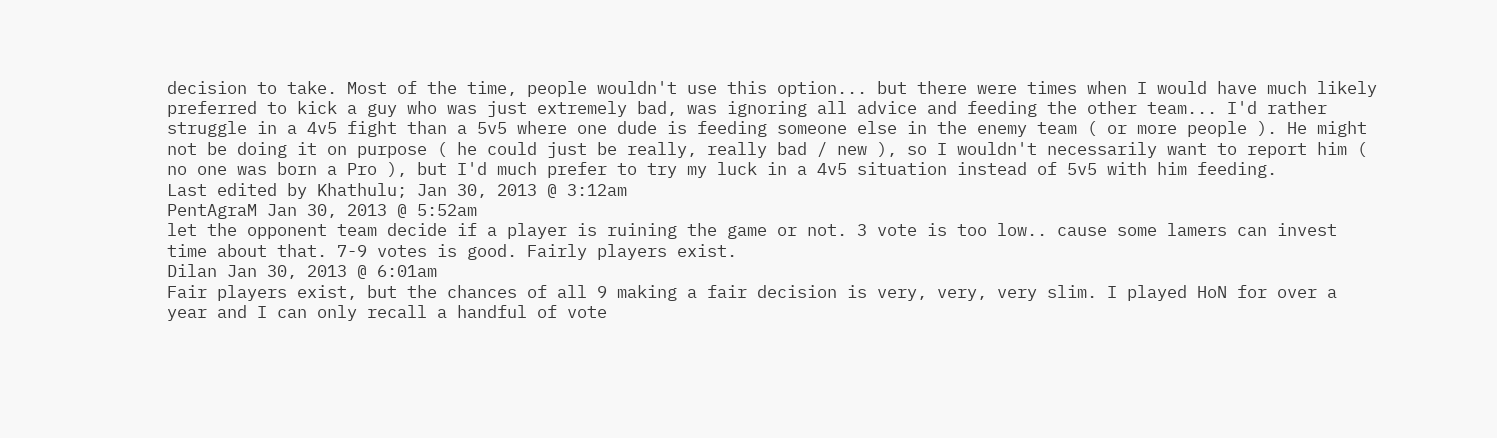decision to take. Most of the time, people wouldn't use this option... but there were times when I would have much likely preferred to kick a guy who was just extremely bad, was ignoring all advice and feeding the other team... I'd rather struggle in a 4v5 fight than a 5v5 where one dude is feeding someone else in the enemy team ( or more people ). He might not be doing it on purpose ( he could just be really, really bad / new ), so I wouldn't necessarily want to report him ( no one was born a Pro ), but I'd much prefer to try my luck in a 4v5 situation instead of 5v5 with him feeding.
Last edited by Khathulu; Jan 30, 2013 @ 3:12am
PentAgraM Jan 30, 2013 @ 5:52am
let the opponent team decide if a player is ruining the game or not. 3 vote is too low.. cause some lamers can invest time about that. 7-9 votes is good. Fairly players exist.
Dilan Jan 30, 2013 @ 6:01am
Fair players exist, but the chances of all 9 making a fair decision is very, very, very slim. I played HoN for over a year and I can only recall a handful of vote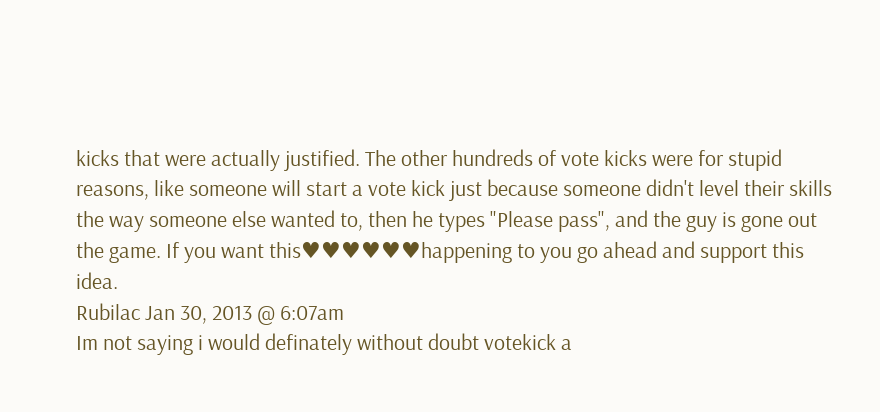kicks that were actually justified. The other hundreds of vote kicks were for stupid reasons, like someone will start a vote kick just because someone didn't level their skills the way someone else wanted to, then he types "Please pass", and the guy is gone out the game. If you want this♥♥♥♥♥♥happening to you go ahead and support this idea.
Rubilac Jan 30, 2013 @ 6:07am
Im not saying i would definately without doubt votekick a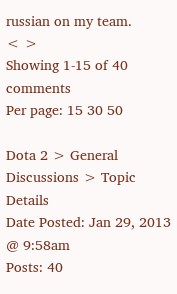russian on my team.
< >
Showing 1-15 of 40 comments
Per page: 15 30 50

Dota 2 > General Discussions > Topic Details
Date Posted: Jan 29, 2013 @ 9:58am
Posts: 40